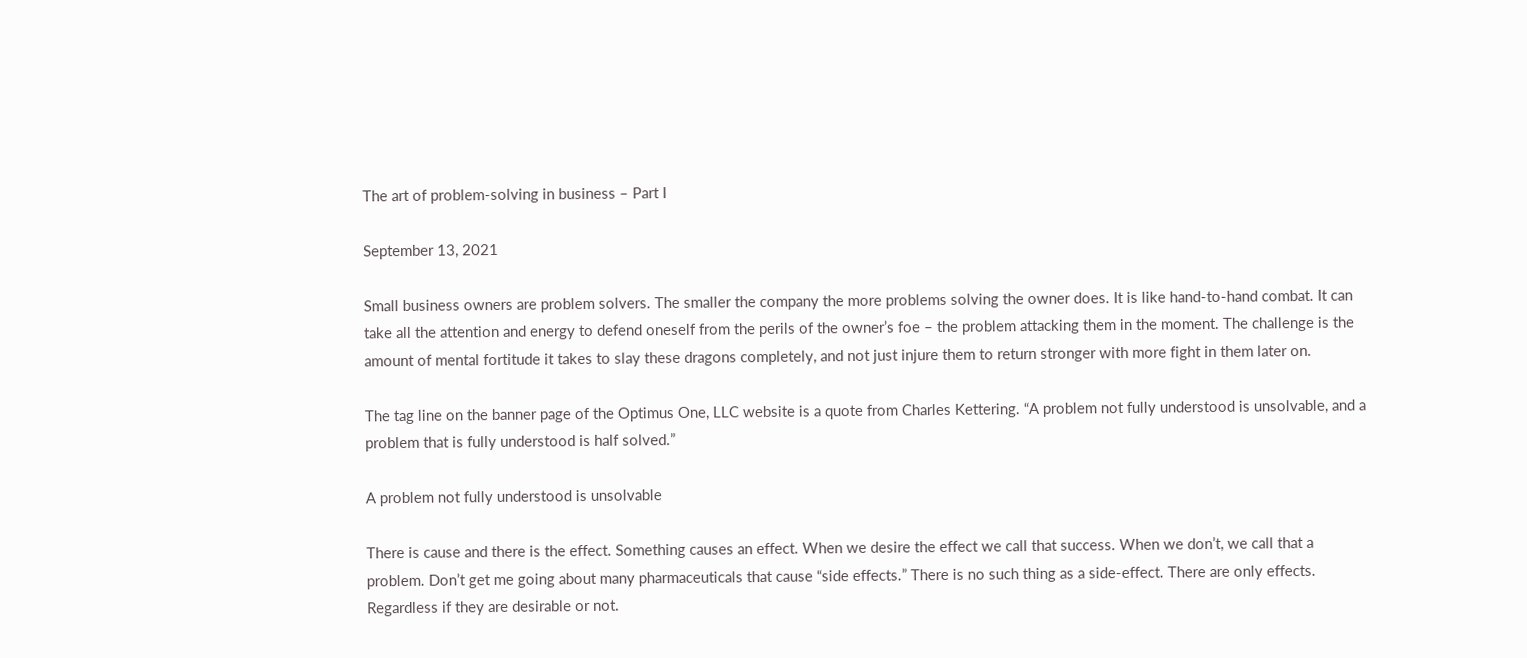The art of problem-solving in business – Part I

September 13, 2021

Small business owners are problem solvers. The smaller the company the more problems solving the owner does. It is like hand-to-hand combat. It can take all the attention and energy to defend oneself from the perils of the owner’s foe – the problem attacking them in the moment. The challenge is the amount of mental fortitude it takes to slay these dragons completely, and not just injure them to return stronger with more fight in them later on.

The tag line on the banner page of the Optimus One, LLC website is a quote from Charles Kettering. “A problem not fully understood is unsolvable, and a problem that is fully understood is half solved.”

A problem not fully understood is unsolvable

There is cause and there is the effect. Something causes an effect. When we desire the effect we call that success. When we don’t, we call that a problem. Don’t get me going about many pharmaceuticals that cause “side effects.” There is no such thing as a side-effect. There are only effects. Regardless if they are desirable or not.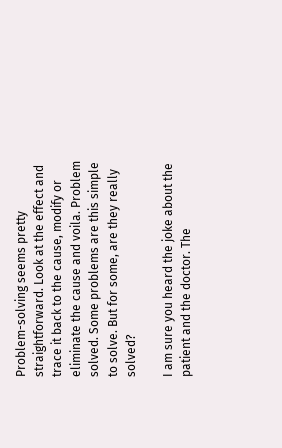Problem-solving seems pretty straightforward. Look at the effect and trace it back to the cause, modify or eliminate the cause and voila. Problem solved. Some problems are this simple to solve. But for some, are they really solved?

I am sure you heard the joke about the patient and the doctor. The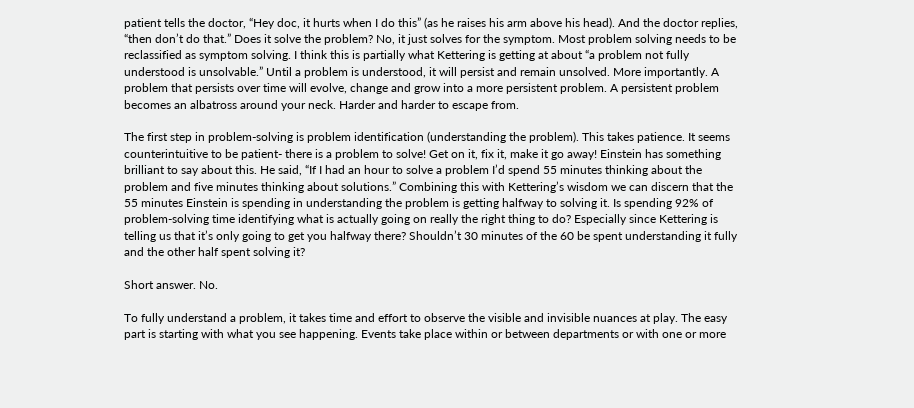patient tells the doctor, “Hey doc, it hurts when I do this” (as he raises his arm above his head). And the doctor replies, “then don’t do that.” Does it solve the problem? No, it just solves for the symptom. Most problem solving needs to be reclassified as symptom solving. I think this is partially what Kettering is getting at about “a problem not fully understood is unsolvable.” Until a problem is understood, it will persist and remain unsolved. More importantly. A problem that persists over time will evolve, change and grow into a more persistent problem. A persistent problem becomes an albatross around your neck. Harder and harder to escape from.

The first step in problem-solving is problem identification (understanding the problem). This takes patience. It seems counterintuitive to be patient- there is a problem to solve! Get on it, fix it, make it go away! Einstein has something brilliant to say about this. He said, “If I had an hour to solve a problem I’d spend 55 minutes thinking about the problem and five minutes thinking about solutions.” Combining this with Kettering’s wisdom we can discern that the 55 minutes Einstein is spending in understanding the problem is getting halfway to solving it. Is spending 92% of problem-solving time identifying what is actually going on really the right thing to do? Especially since Kettering is telling us that it’s only going to get you halfway there? Shouldn’t 30 minutes of the 60 be spent understanding it fully and the other half spent solving it?

Short answer. No.

To fully understand a problem, it takes time and effort to observe the visible and invisible nuances at play. The easy part is starting with what you see happening. Events take place within or between departments or with one or more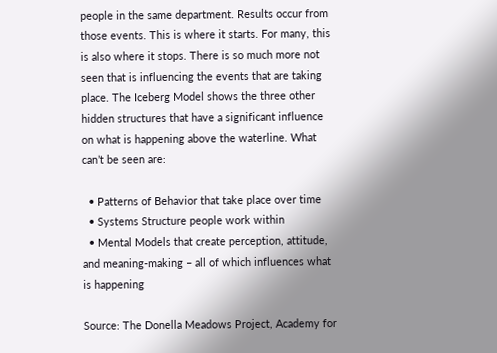people in the same department. Results occur from those events. This is where it starts. For many, this is also where it stops. There is so much more not seen that is influencing the events that are taking place. The Iceberg Model shows the three other hidden structures that have a significant influence on what is happening above the waterline. What can’t be seen are:

  • Patterns of Behavior that take place over time
  • Systems Structure people work within
  • Mental Models that create perception, attitude, and meaning-making – all of which influences what is happening

Source: The Donella Meadows Project, Academy for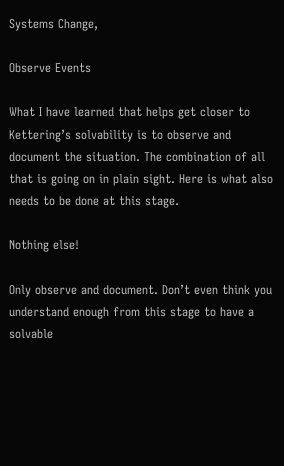Systems Change,

Observe Events

What I have learned that helps get closer to Kettering’s solvability is to observe and document the situation. The combination of all that is going on in plain sight. Here is what also needs to be done at this stage.

Nothing else!

Only observe and document. Don’t even think you understand enough from this stage to have a solvable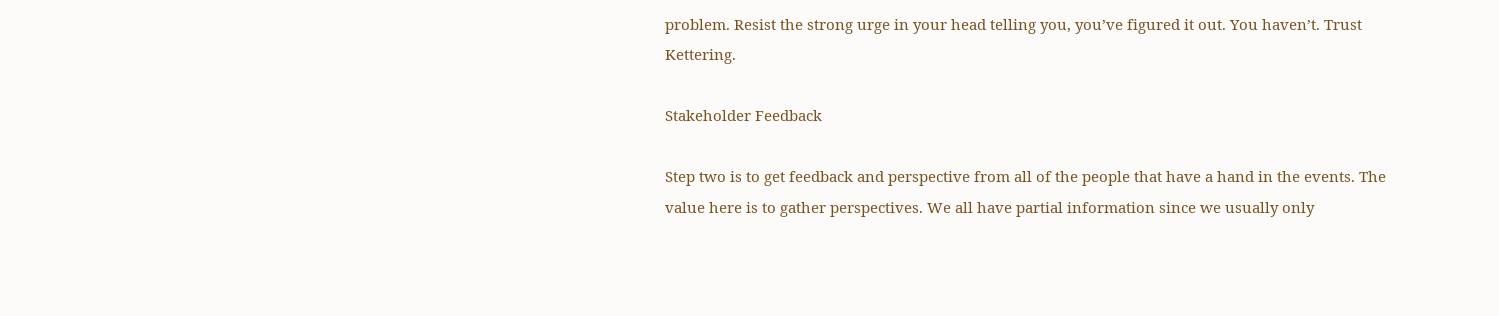problem. Resist the strong urge in your head telling you, you’ve figured it out. You haven’t. Trust Kettering.

Stakeholder Feedback

Step two is to get feedback and perspective from all of the people that have a hand in the events. The value here is to gather perspectives. We all have partial information since we usually only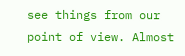see things from our point of view. Almost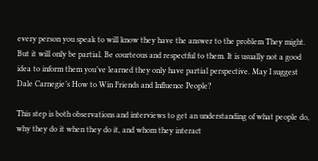every person you speak to will know they have the answer to the problem They might. But it will only be partial. Be courteous and respectful to them. It is usually not a good idea to inform them you’ve learned they only have partial perspective. May I suggest Dale Carnegie’s How to Win Friends and Influence People?

This step is both observations and interviews to get an understanding of what people do, why they do it when they do it, and whom they interact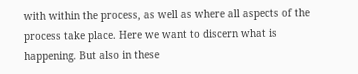with within the process, as well as where all aspects of the process take place. Here we want to discern what is happening. But also in these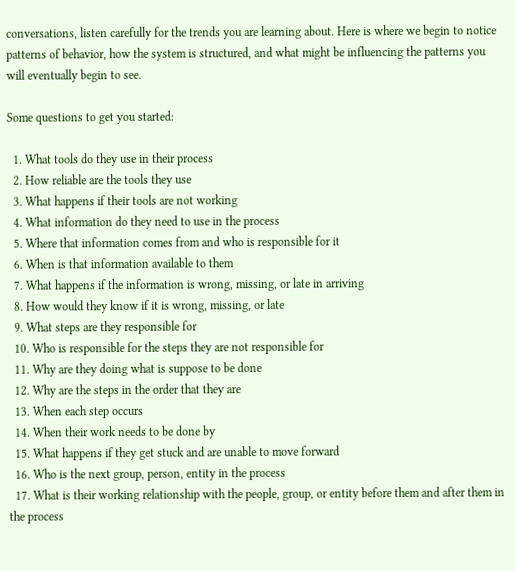conversations, listen carefully for the trends you are learning about. Here is where we begin to notice patterns of behavior, how the system is structured, and what might be influencing the patterns you will eventually begin to see.

Some questions to get you started:

  1. What tools do they use in their process
  2. How reliable are the tools they use
  3. What happens if their tools are not working
  4. What information do they need to use in the process
  5. Where that information comes from and who is responsible for it
  6. When is that information available to them
  7. What happens if the information is wrong, missing, or late in arriving
  8. How would they know if it is wrong, missing, or late
  9. What steps are they responsible for
  10. Who is responsible for the steps they are not responsible for
  11. Why are they doing what is suppose to be done
  12. Why are the steps in the order that they are
  13. When each step occurs
  14. When their work needs to be done by
  15. What happens if they get stuck and are unable to move forward
  16. Who is the next group, person, entity in the process
  17. What is their working relationship with the people, group, or entity before them and after them in the process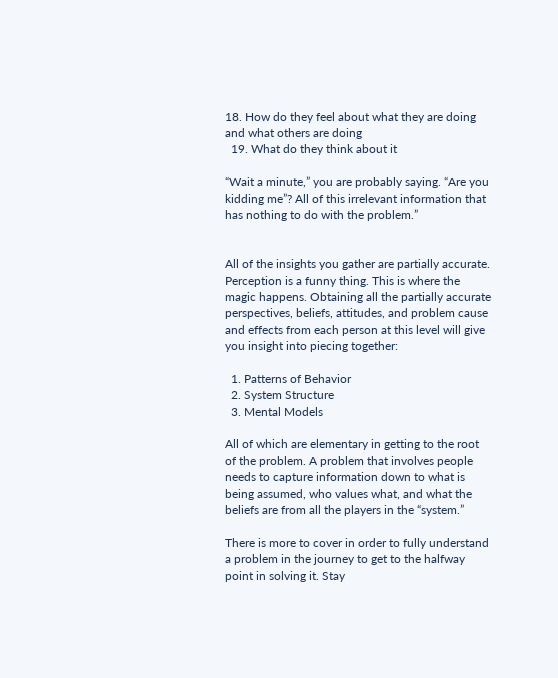18. How do they feel about what they are doing and what others are doing
  19. What do they think about it

“Wait a minute,” you are probably saying. “Are you kidding me”? All of this irrelevant information that has nothing to do with the problem.”


All of the insights you gather are partially accurate. Perception is a funny thing. This is where the magic happens. Obtaining all the partially accurate perspectives, beliefs, attitudes, and problem cause and effects from each person at this level will give you insight into piecing together:

  1. Patterns of Behavior
  2. System Structure
  3. Mental Models

All of which are elementary in getting to the root of the problem. A problem that involves people needs to capture information down to what is being assumed, who values what, and what the beliefs are from all the players in the “system.”

There is more to cover in order to fully understand a problem in the journey to get to the halfway point in solving it. Stay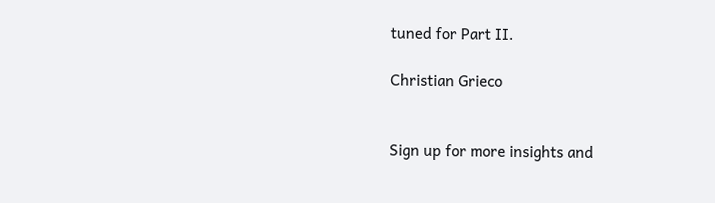tuned for Part II.

Christian Grieco


Sign up for more insights and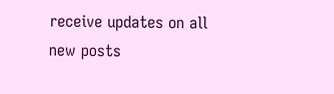receive updates on all new posts